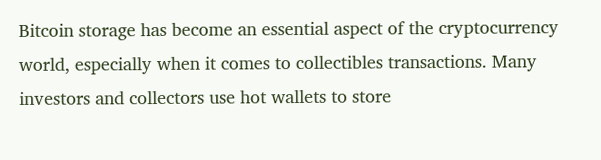Bitcoin storage has become an essential aspect of the cryptocurrency world, especially when it comes to collectibles transactions. Many investors and collectors use hot wallets to store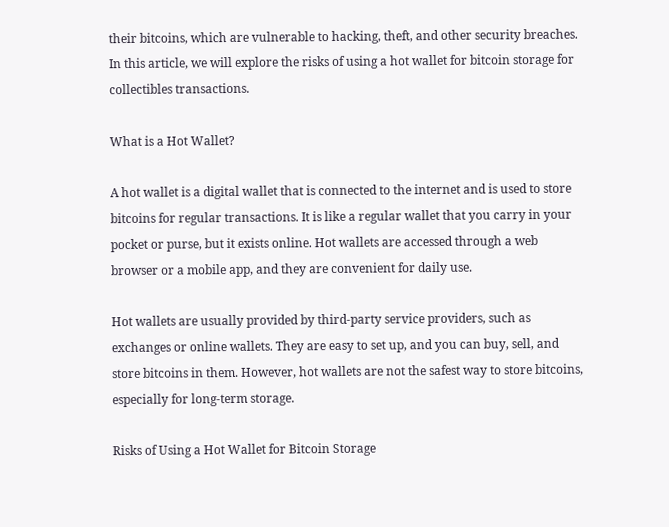their bitcoins, which are vulnerable to hacking, theft, and other security breaches. In this article, we will explore the risks of using a hot wallet for bitcoin storage for collectibles transactions.

What is a Hot Wallet?

A hot wallet is a digital wallet that is connected to the internet and is used to store bitcoins for regular transactions. It is like a regular wallet that you carry in your pocket or purse, but it exists online. Hot wallets are accessed through a web browser or a mobile app, and they are convenient for daily use.

Hot wallets are usually provided by third-party service providers, such as exchanges or online wallets. They are easy to set up, and you can buy, sell, and store bitcoins in them. However, hot wallets are not the safest way to store bitcoins, especially for long-term storage.

Risks of Using a Hot Wallet for Bitcoin Storage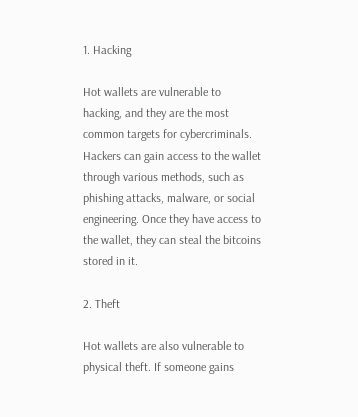1. Hacking

Hot wallets are vulnerable to hacking, and they are the most common targets for cybercriminals. Hackers can gain access to the wallet through various methods, such as phishing attacks, malware, or social engineering. Once they have access to the wallet, they can steal the bitcoins stored in it.

2. Theft

Hot wallets are also vulnerable to physical theft. If someone gains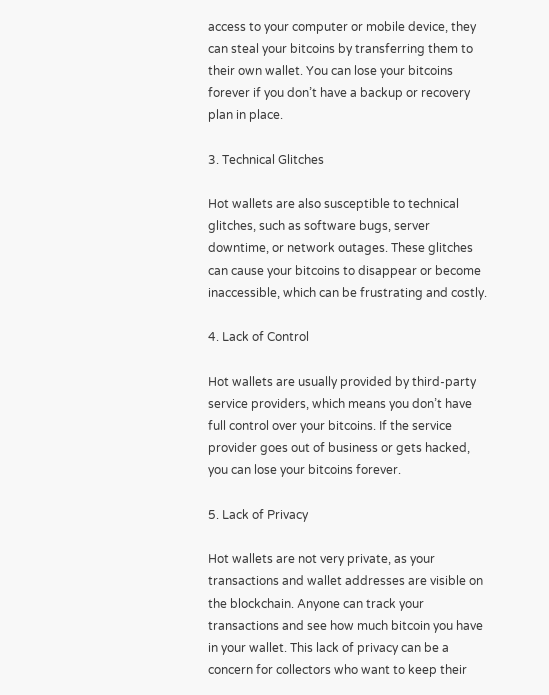access to your computer or mobile device, they can steal your bitcoins by transferring them to their own wallet. You can lose your bitcoins forever if you don’t have a backup or recovery plan in place.

3. Technical Glitches

Hot wallets are also susceptible to technical glitches, such as software bugs, server downtime, or network outages. These glitches can cause your bitcoins to disappear or become inaccessible, which can be frustrating and costly.

4. Lack of Control

Hot wallets are usually provided by third-party service providers, which means you don’t have full control over your bitcoins. If the service provider goes out of business or gets hacked, you can lose your bitcoins forever.

5. Lack of Privacy

Hot wallets are not very private, as your transactions and wallet addresses are visible on the blockchain. Anyone can track your transactions and see how much bitcoin you have in your wallet. This lack of privacy can be a concern for collectors who want to keep their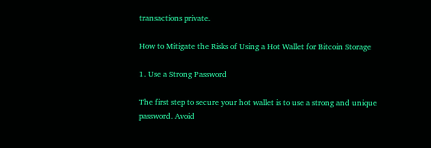transactions private.

How to Mitigate the Risks of Using a Hot Wallet for Bitcoin Storage

1. Use a Strong Password

The first step to secure your hot wallet is to use a strong and unique password. Avoid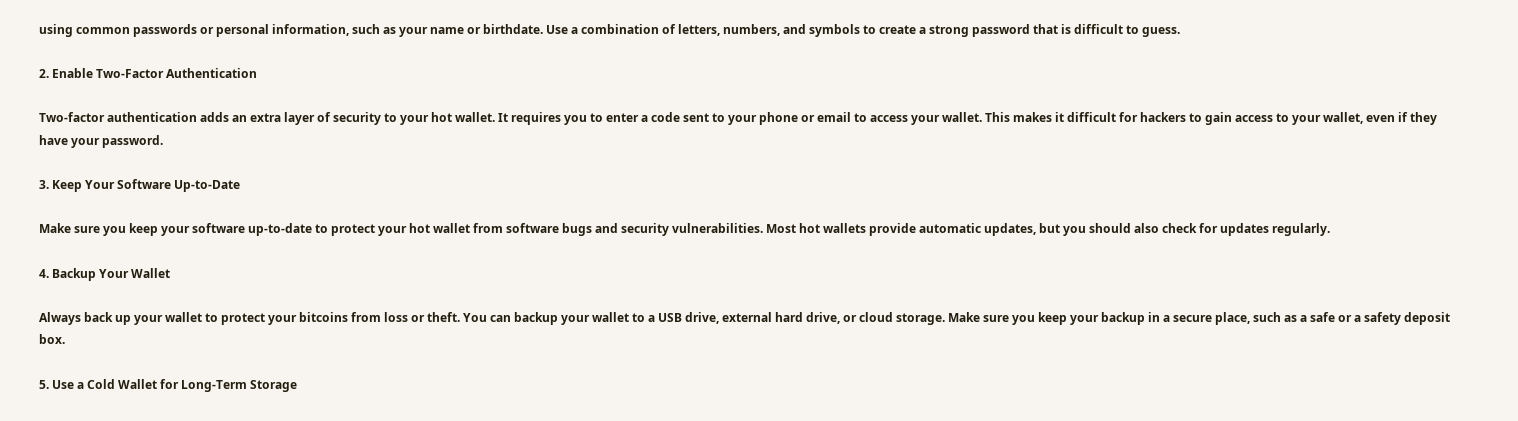using common passwords or personal information, such as your name or birthdate. Use a combination of letters, numbers, and symbols to create a strong password that is difficult to guess.

2. Enable Two-Factor Authentication

Two-factor authentication adds an extra layer of security to your hot wallet. It requires you to enter a code sent to your phone or email to access your wallet. This makes it difficult for hackers to gain access to your wallet, even if they have your password.

3. Keep Your Software Up-to-Date

Make sure you keep your software up-to-date to protect your hot wallet from software bugs and security vulnerabilities. Most hot wallets provide automatic updates, but you should also check for updates regularly.

4. Backup Your Wallet

Always back up your wallet to protect your bitcoins from loss or theft. You can backup your wallet to a USB drive, external hard drive, or cloud storage. Make sure you keep your backup in a secure place, such as a safe or a safety deposit box.

5. Use a Cold Wallet for Long-Term Storage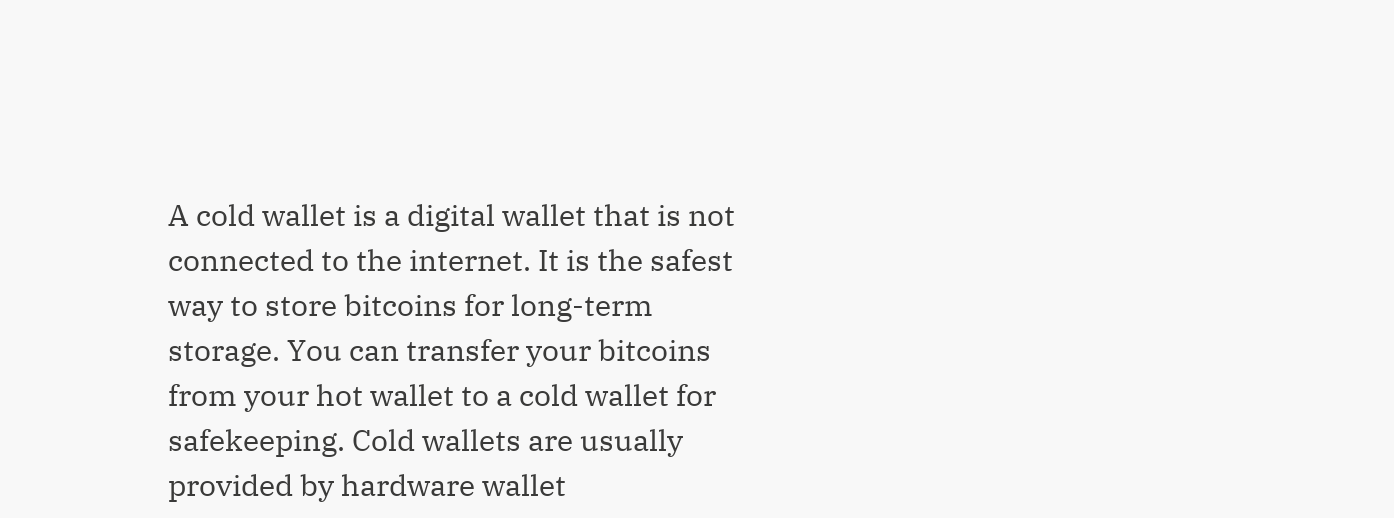A cold wallet is a digital wallet that is not connected to the internet. It is the safest way to store bitcoins for long-term storage. You can transfer your bitcoins from your hot wallet to a cold wallet for safekeeping. Cold wallets are usually provided by hardware wallet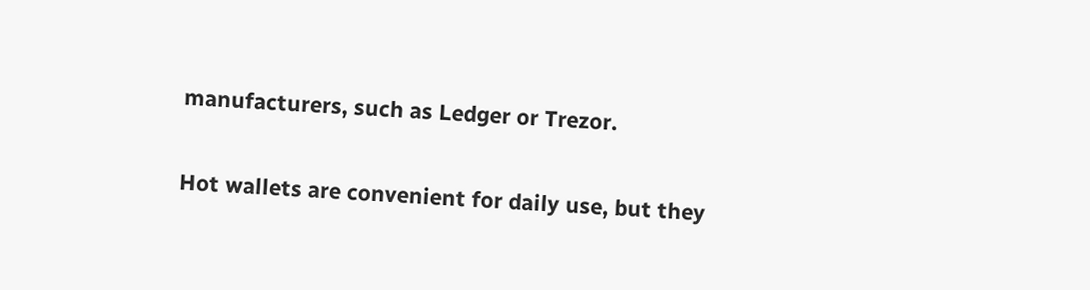manufacturers, such as Ledger or Trezor.


Hot wallets are convenient for daily use, but they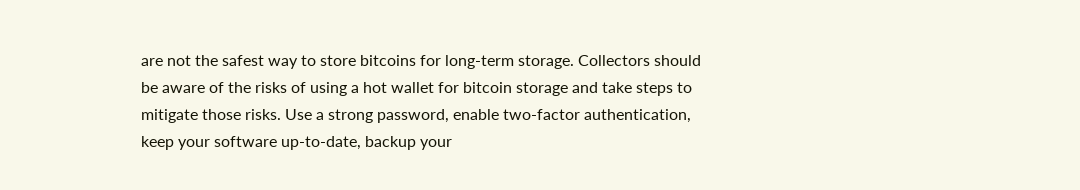are not the safest way to store bitcoins for long-term storage. Collectors should be aware of the risks of using a hot wallet for bitcoin storage and take steps to mitigate those risks. Use a strong password, enable two-factor authentication, keep your software up-to-date, backup your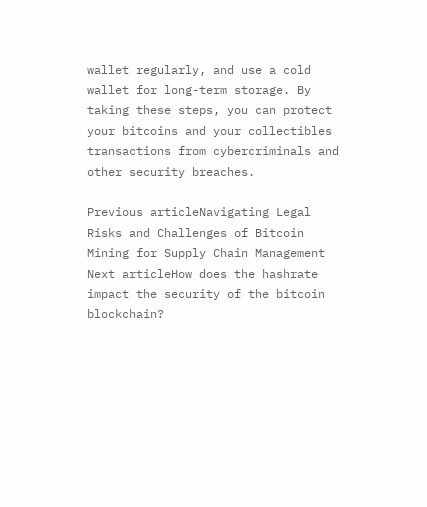wallet regularly, and use a cold wallet for long-term storage. By taking these steps, you can protect your bitcoins and your collectibles transactions from cybercriminals and other security breaches.

Previous articleNavigating Legal Risks and Challenges of Bitcoin Mining for Supply Chain Management
Next articleHow does the hashrate impact the security of the bitcoin blockchain?